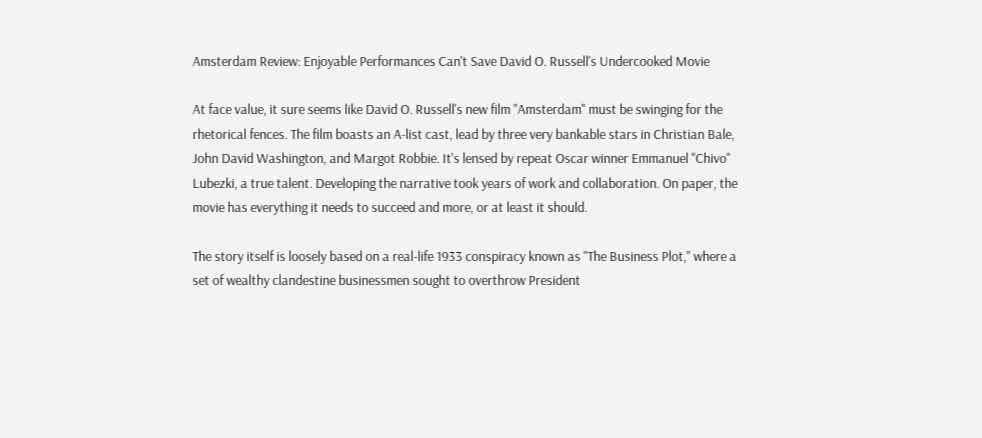Amsterdam Review: Enjoyable Performances Can't Save David O. Russell's Undercooked Movie

At face value, it sure seems like David O. Russell's new film "Amsterdam" must be swinging for the rhetorical fences. The film boasts an A-list cast, lead by three very bankable stars in Christian Bale, John David Washington, and Margot Robbie. It's lensed by repeat Oscar winner Emmanuel "Chivo" Lubezki, a true talent. Developing the narrative took years of work and collaboration. On paper, the movie has everything it needs to succeed and more, or at least it should.

The story itself is loosely based on a real-life 1933 conspiracy known as "The Business Plot," where a set of wealthy clandestine businessmen sought to overthrow President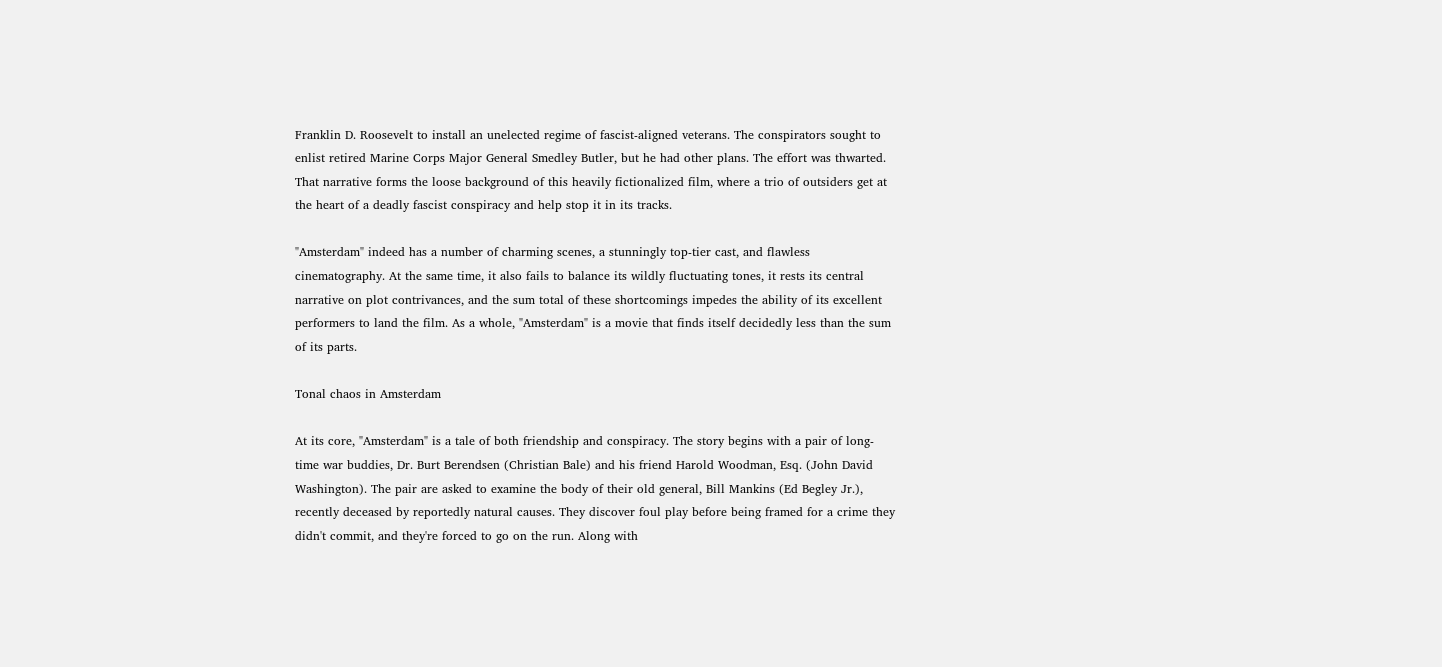Franklin D. Roosevelt to install an unelected regime of fascist-aligned veterans. The conspirators sought to enlist retired Marine Corps Major General Smedley Butler, but he had other plans. The effort was thwarted. That narrative forms the loose background of this heavily fictionalized film, where a trio of outsiders get at the heart of a deadly fascist conspiracy and help stop it in its tracks.

"Amsterdam" indeed has a number of charming scenes, a stunningly top-tier cast, and flawless cinematography. At the same time, it also fails to balance its wildly fluctuating tones, it rests its central narrative on plot contrivances, and the sum total of these shortcomings impedes the ability of its excellent performers to land the film. As a whole, "Amsterdam" is a movie that finds itself decidedly less than the sum of its parts.

Tonal chaos in Amsterdam

At its core, "Amsterdam" is a tale of both friendship and conspiracy. The story begins with a pair of long-time war buddies, Dr. Burt Berendsen (Christian Bale) and his friend Harold Woodman, Esq. (John David Washington). The pair are asked to examine the body of their old general, Bill Mankins (Ed Begley Jr.), recently deceased by reportedly natural causes. They discover foul play before being framed for a crime they didn't commit, and they're forced to go on the run. Along with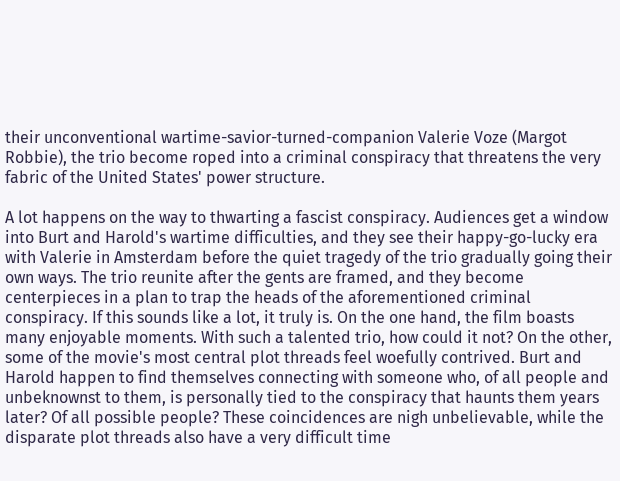their unconventional wartime-savior-turned-companion Valerie Voze (Margot Robbie), the trio become roped into a criminal conspiracy that threatens the very fabric of the United States' power structure.

A lot happens on the way to thwarting a fascist conspiracy. Audiences get a window into Burt and Harold's wartime difficulties, and they see their happy-go-lucky era with Valerie in Amsterdam before the quiet tragedy of the trio gradually going their own ways. The trio reunite after the gents are framed, and they become centerpieces in a plan to trap the heads of the aforementioned criminal conspiracy. If this sounds like a lot, it truly is. On the one hand, the film boasts many enjoyable moments. With such a talented trio, how could it not? On the other, some of the movie's most central plot threads feel woefully contrived. Burt and Harold happen to find themselves connecting with someone who, of all people and unbeknownst to them, is personally tied to the conspiracy that haunts them years later? Of all possible people? These coincidences are nigh unbelievable, while the disparate plot threads also have a very difficult time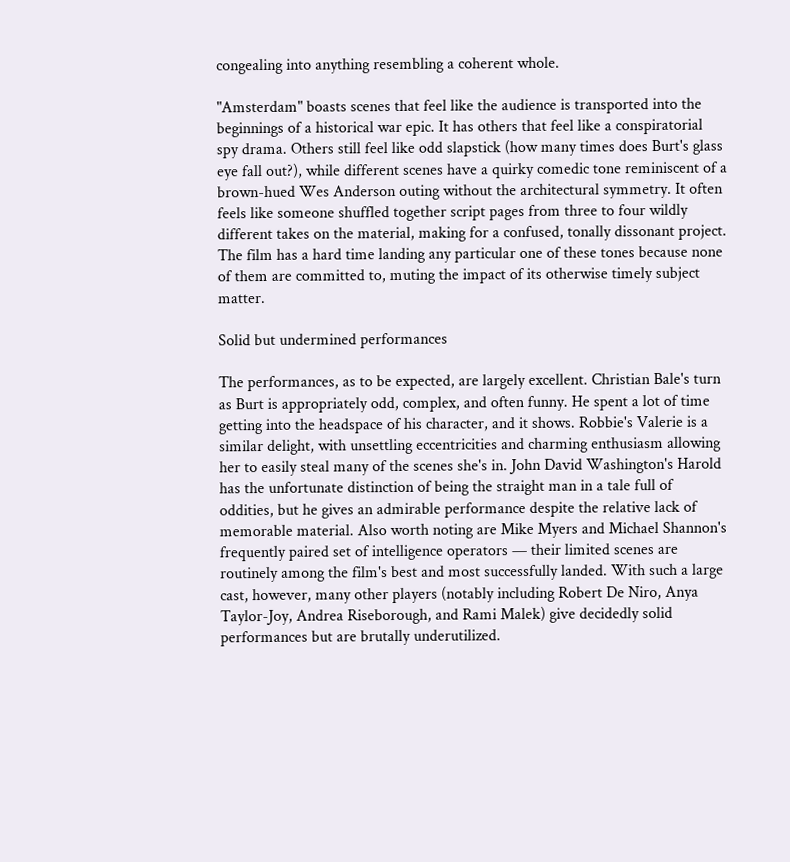congealing into anything resembling a coherent whole.

"Amsterdam" boasts scenes that feel like the audience is transported into the beginnings of a historical war epic. It has others that feel like a conspiratorial spy drama. Others still feel like odd slapstick (how many times does Burt's glass eye fall out?), while different scenes have a quirky comedic tone reminiscent of a brown-hued Wes Anderson outing without the architectural symmetry. It often feels like someone shuffled together script pages from three to four wildly different takes on the material, making for a confused, tonally dissonant project. The film has a hard time landing any particular one of these tones because none of them are committed to, muting the impact of its otherwise timely subject matter.

Solid but undermined performances

The performances, as to be expected, are largely excellent. Christian Bale's turn as Burt is appropriately odd, complex, and often funny. He spent a lot of time getting into the headspace of his character, and it shows. Robbie's Valerie is a similar delight, with unsettling eccentricities and charming enthusiasm allowing her to easily steal many of the scenes she's in. John David Washington's Harold has the unfortunate distinction of being the straight man in a tale full of oddities, but he gives an admirable performance despite the relative lack of memorable material. Also worth noting are Mike Myers and Michael Shannon's frequently paired set of intelligence operators — their limited scenes are routinely among the film's best and most successfully landed. With such a large cast, however, many other players (notably including Robert De Niro, Anya Taylor-Joy, Andrea Riseborough, and Rami Malek) give decidedly solid performances but are brutally underutilized.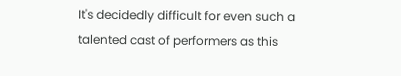It's decidedly difficult for even such a talented cast of performers as this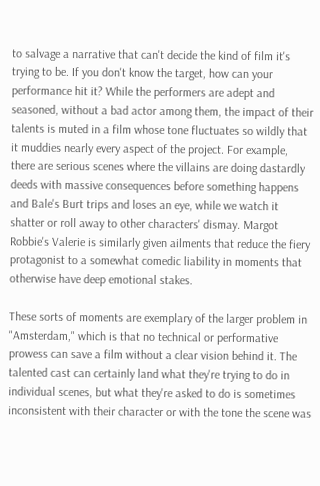to salvage a narrative that can't decide the kind of film it's trying to be. If you don't know the target, how can your performance hit it? While the performers are adept and seasoned, without a bad actor among them, the impact of their talents is muted in a film whose tone fluctuates so wildly that it muddies nearly every aspect of the project. For example, there are serious scenes where the villains are doing dastardly deeds with massive consequences before something happens and Bale's Burt trips and loses an eye, while we watch it shatter or roll away to other characters' dismay. Margot Robbie's Valerie is similarly given ailments that reduce the fiery protagonist to a somewhat comedic liability in moments that otherwise have deep emotional stakes.

These sorts of moments are exemplary of the larger problem in "Amsterdam," which is that no technical or performative prowess can save a film without a clear vision behind it. The talented cast can certainly land what they're trying to do in individual scenes, but what they're asked to do is sometimes inconsistent with their character or with the tone the scene was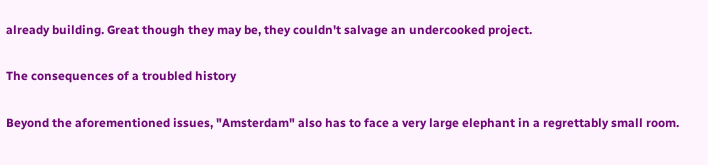already building. Great though they may be, they couldn't salvage an undercooked project.

The consequences of a troubled history

Beyond the aforementioned issues, "Amsterdam" also has to face a very large elephant in a regrettably small room.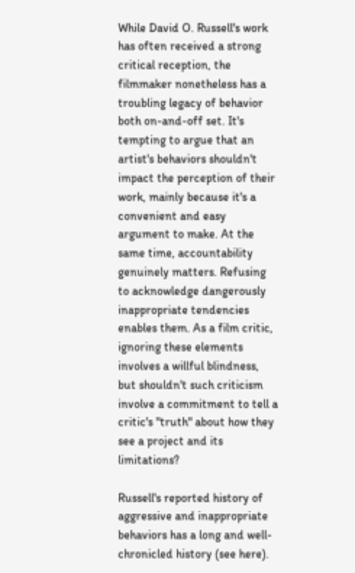While David O. Russell's work has often received a strong critical reception, the filmmaker nonetheless has a troubling legacy of behavior both on-and-off set. It's tempting to argue that an artist's behaviors shouldn't impact the perception of their work, mainly because it's a convenient and easy argument to make. At the same time, accountability genuinely matters. Refusing to acknowledge dangerously inappropriate tendencies enables them. As a film critic, ignoring these elements involves a willful blindness, but shouldn't such criticism involve a commitment to tell a critic's "truth" about how they see a project and its limitations?

Russell's reported history of aggressive and inappropriate behaviors has a long and well-chronicled history (see here).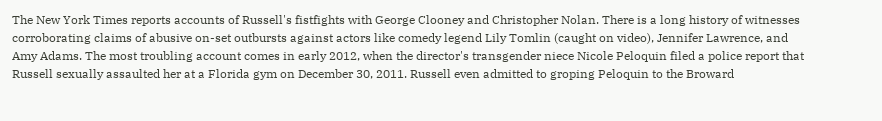The New York Times reports accounts of Russell's fistfights with George Clooney and Christopher Nolan. There is a long history of witnesses corroborating claims of abusive on-set outbursts against actors like comedy legend Lily Tomlin (caught on video), Jennifer Lawrence, and Amy Adams. The most troubling account comes in early 2012, when the director's transgender niece Nicole Peloquin filed a police report that Russell sexually assaulted her at a Florida gym on December 30, 2011. Russell even admitted to groping Peloquin to the Broward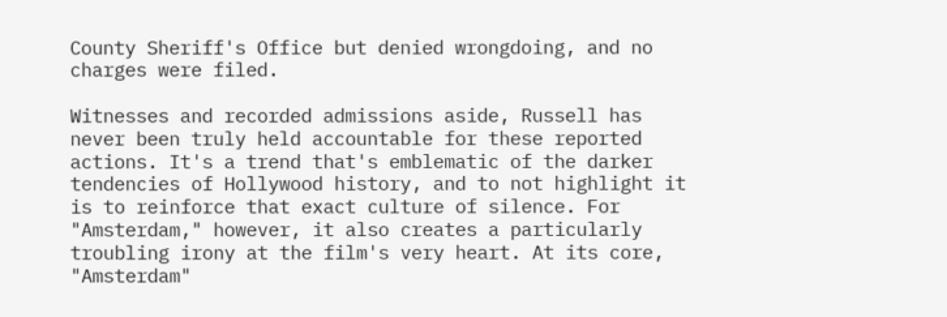County Sheriff's Office but denied wrongdoing, and no charges were filed.

Witnesses and recorded admissions aside, Russell has never been truly held accountable for these reported actions. It's a trend that's emblematic of the darker tendencies of Hollywood history, and to not highlight it is to reinforce that exact culture of silence. For "Amsterdam," however, it also creates a particularly troubling irony at the film's very heart. At its core, "Amsterdam"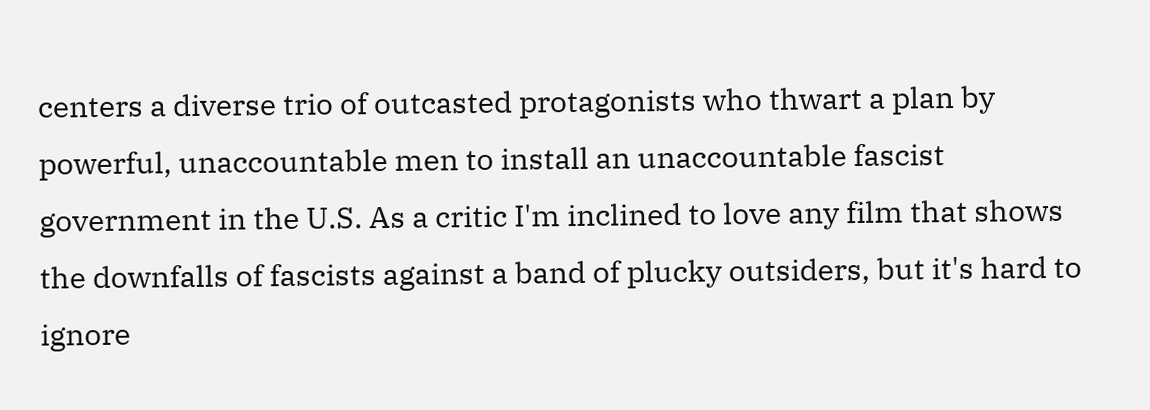centers a diverse trio of outcasted protagonists who thwart a plan by powerful, unaccountable men to install an unaccountable fascist government in the U.S. As a critic I'm inclined to love any film that shows the downfalls of fascists against a band of plucky outsiders, but it's hard to ignore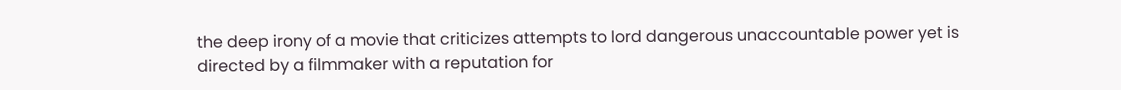the deep irony of a movie that criticizes attempts to lord dangerous unaccountable power yet is directed by a filmmaker with a reputation for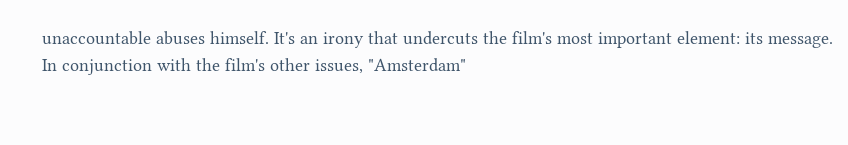unaccountable abuses himself. It's an irony that undercuts the film's most important element: its message. In conjunction with the film's other issues, "Amsterdam"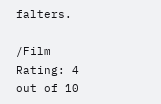falters.

/Film Rating: 4 out of 10